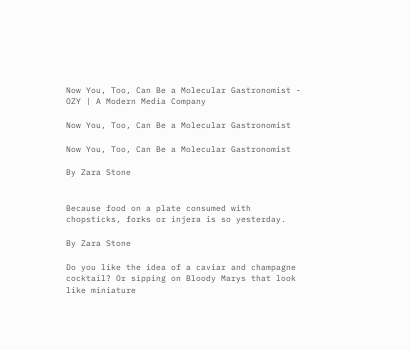Now You, Too, Can Be a Molecular Gastronomist - OZY | A Modern Media Company

Now You, Too, Can Be a Molecular Gastronomist

Now You, Too, Can Be a Molecular Gastronomist

By Zara Stone


Because food on a plate consumed with chopsticks, forks or injera is so yesterday.

By Zara Stone

Do you like the idea of a caviar and champagne cocktail? Or sipping on Bloody Marys that look like miniature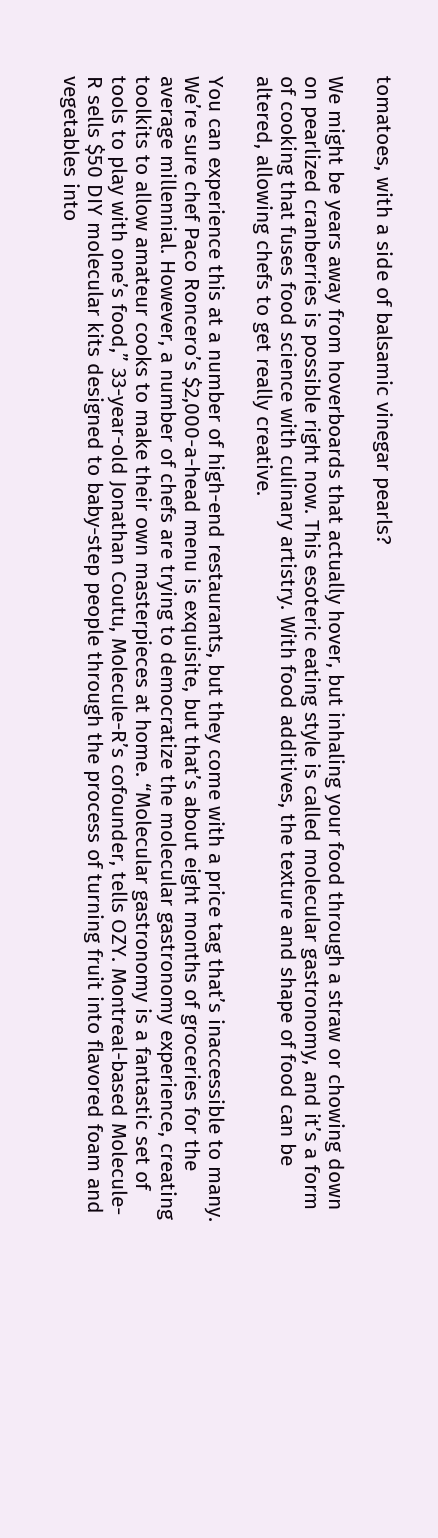tomatoes, with a side of balsamic vinegar pearls?

We might be years away from hoverboards that actually hover, but inhaling your food through a straw or chowing down on pearlized cranberries is possible right now. This esoteric eating style is called molecular gastronomy, and it’s a form of cooking that fuses food science with culinary artistry. With food additives, the texture and shape of food can be altered, allowing chefs to get really creative.

You can experience this at a number of high-end restaurants, but they come with a price tag that’s inaccessible to many. We’re sure chef Paco Roncero’s $2,000-a-head menu is exquisite, but that’s about eight months of groceries for the average millennial. However, a number of chefs are trying to democratize the molecular gastronomy experience, creating toolkits to allow amateur cooks to make their own masterpieces at home. “Molecular gastronomy is a fantastic set of tools to play with one’s food,” 33-year-old Jonathan Coutu, Molecule-R’s cofounder, tells OZY. Montreal-based Molecule-R sells $50 DIY molecular kits designed to baby-step people through the process of turning fruit into flavored foam and vegetables into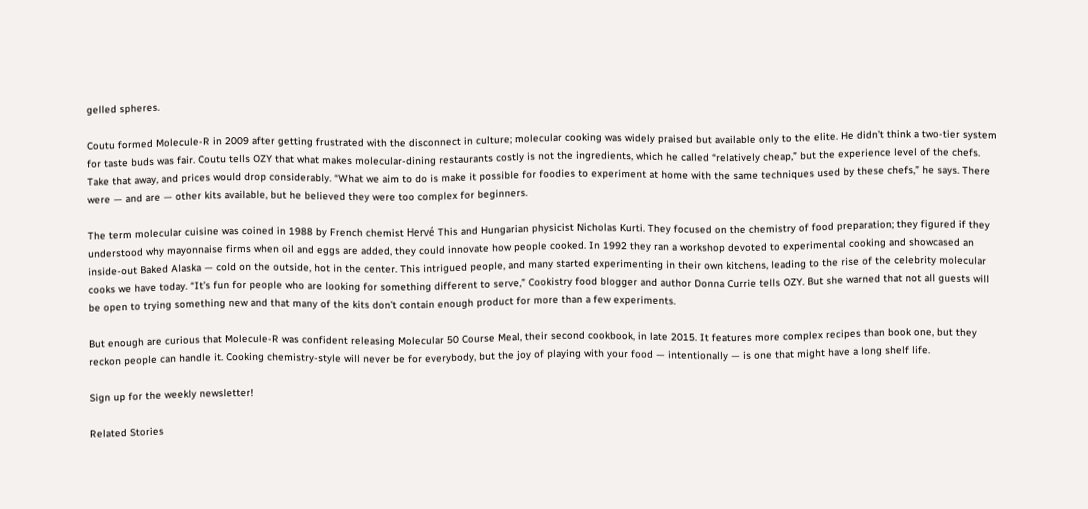gelled spheres.

Coutu formed Molecule-R in 2009 after getting frustrated with the disconnect in culture; molecular cooking was widely praised but available only to the elite. He didn’t think a two-tier system for taste buds was fair. Coutu tells OZY that what makes molecular-dining restaurants costly is not the ingredients, which he called “relatively cheap,” but the experience level of the chefs. Take that away, and prices would drop considerably. “What we aim to do is make it possible for foodies to experiment at home with the same techniques used by these chefs,” he says. There were — and are — other kits available, but he believed they were too complex for beginners.

The term molecular cuisine was coined in 1988 by French chemist Hervé This and Hungarian physicist Nicholas Kurti. They focused on the chemistry of food preparation; they figured if they understood why mayonnaise firms when oil and eggs are added, they could innovate how people cooked. In 1992 they ran a workshop devoted to experimental cooking and showcased an inside-out Baked Alaska — cold on the outside, hot in the center. This intrigued people, and many started experimenting in their own kitchens, leading to the rise of the celebrity molecular cooks we have today. “It’s fun for people who are looking for something different to serve,” Cookistry food blogger and author Donna Currie tells OZY. But she warned that not all guests will be open to trying something new and that many of the kits don’t contain enough product for more than a few experiments.

But enough are curious that Molecule-R was confident releasing Molecular 50 Course Meal, their second cookbook, in late 2015. It features more complex recipes than book one, but they reckon people can handle it. Cooking chemistry-style will never be for everybody, but the joy of playing with your food — intentionally — is one that might have a long shelf life.

Sign up for the weekly newsletter!

Related Stories